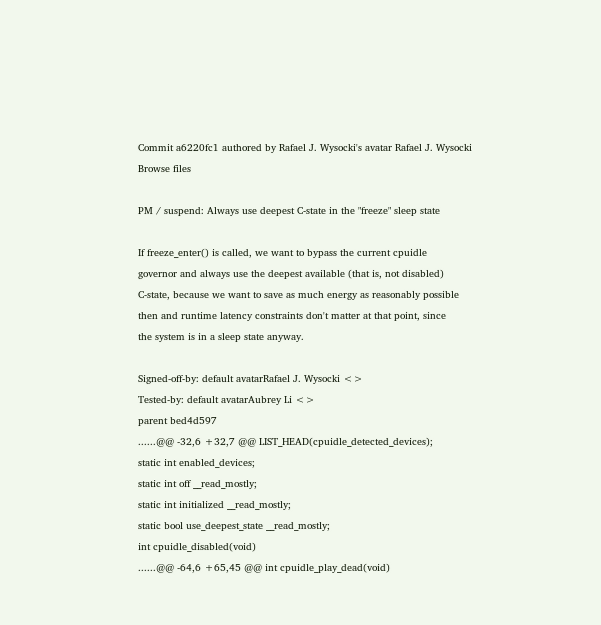Commit a6220fc1 authored by Rafael J. Wysocki's avatar Rafael J. Wysocki
Browse files

PM / suspend: Always use deepest C-state in the "freeze" sleep state

If freeze_enter() is called, we want to bypass the current cpuidle
governor and always use the deepest available (that is, not disabled)
C-state, because we want to save as much energy as reasonably possible
then and runtime latency constraints don't matter at that point, since
the system is in a sleep state anyway.

Signed-off-by: default avatarRafael J. Wysocki <>
Tested-by: default avatarAubrey Li <>
parent bed4d597
......@@ -32,6 +32,7 @@ LIST_HEAD(cpuidle_detected_devices);
static int enabled_devices;
static int off __read_mostly;
static int initialized __read_mostly;
static bool use_deepest_state __read_mostly;
int cpuidle_disabled(void)
......@@ -64,6 +65,45 @@ int cpuidle_play_dead(void)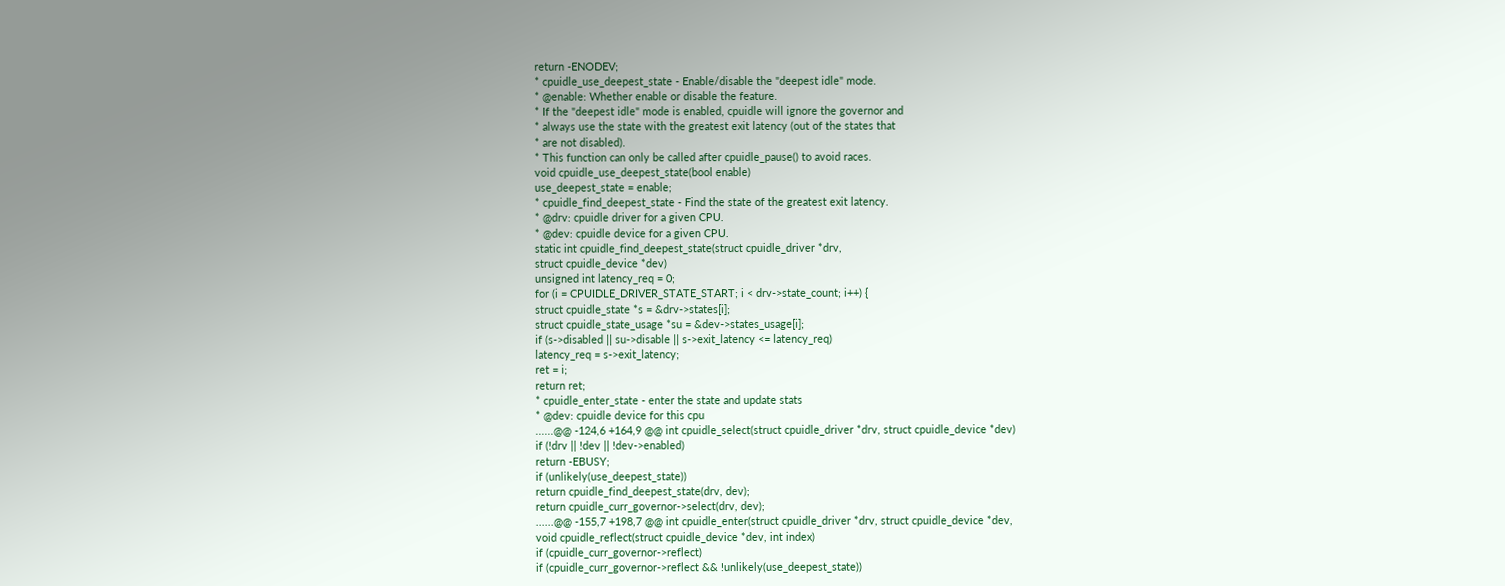return -ENODEV;
* cpuidle_use_deepest_state - Enable/disable the "deepest idle" mode.
* @enable: Whether enable or disable the feature.
* If the "deepest idle" mode is enabled, cpuidle will ignore the governor and
* always use the state with the greatest exit latency (out of the states that
* are not disabled).
* This function can only be called after cpuidle_pause() to avoid races.
void cpuidle_use_deepest_state(bool enable)
use_deepest_state = enable;
* cpuidle_find_deepest_state - Find the state of the greatest exit latency.
* @drv: cpuidle driver for a given CPU.
* @dev: cpuidle device for a given CPU.
static int cpuidle_find_deepest_state(struct cpuidle_driver *drv,
struct cpuidle_device *dev)
unsigned int latency_req = 0;
for (i = CPUIDLE_DRIVER_STATE_START; i < drv->state_count; i++) {
struct cpuidle_state *s = &drv->states[i];
struct cpuidle_state_usage *su = &dev->states_usage[i];
if (s->disabled || su->disable || s->exit_latency <= latency_req)
latency_req = s->exit_latency;
ret = i;
return ret;
* cpuidle_enter_state - enter the state and update stats
* @dev: cpuidle device for this cpu
......@@ -124,6 +164,9 @@ int cpuidle_select(struct cpuidle_driver *drv, struct cpuidle_device *dev)
if (!drv || !dev || !dev->enabled)
return -EBUSY;
if (unlikely(use_deepest_state))
return cpuidle_find_deepest_state(drv, dev);
return cpuidle_curr_governor->select(drv, dev);
......@@ -155,7 +198,7 @@ int cpuidle_enter(struct cpuidle_driver *drv, struct cpuidle_device *dev,
void cpuidle_reflect(struct cpuidle_device *dev, int index)
if (cpuidle_curr_governor->reflect)
if (cpuidle_curr_governor->reflect && !unlikely(use_deepest_state))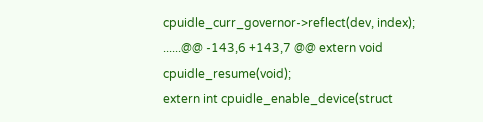cpuidle_curr_governor->reflect(dev, index);
......@@ -143,6 +143,7 @@ extern void cpuidle_resume(void);
extern int cpuidle_enable_device(struct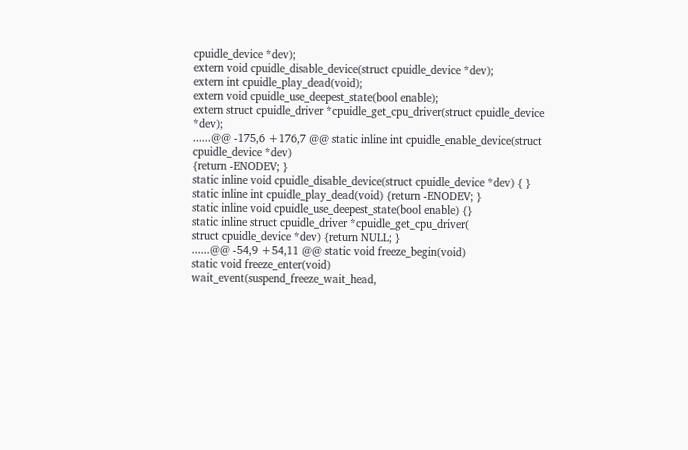cpuidle_device *dev);
extern void cpuidle_disable_device(struct cpuidle_device *dev);
extern int cpuidle_play_dead(void);
extern void cpuidle_use_deepest_state(bool enable);
extern struct cpuidle_driver *cpuidle_get_cpu_driver(struct cpuidle_device *dev);
......@@ -175,6 +176,7 @@ static inline int cpuidle_enable_device(struct cpuidle_device *dev)
{return -ENODEV; }
static inline void cpuidle_disable_device(struct cpuidle_device *dev) { }
static inline int cpuidle_play_dead(void) {return -ENODEV; }
static inline void cpuidle_use_deepest_state(bool enable) {}
static inline struct cpuidle_driver *cpuidle_get_cpu_driver(
struct cpuidle_device *dev) {return NULL; }
......@@ -54,9 +54,11 @@ static void freeze_begin(void)
static void freeze_enter(void)
wait_event(suspend_freeze_wait_head,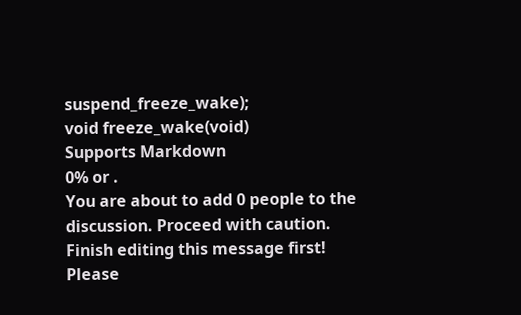suspend_freeze_wake);
void freeze_wake(void)
Supports Markdown
0% or .
You are about to add 0 people to the discussion. Proceed with caution.
Finish editing this message first!
Please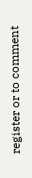register or to comment